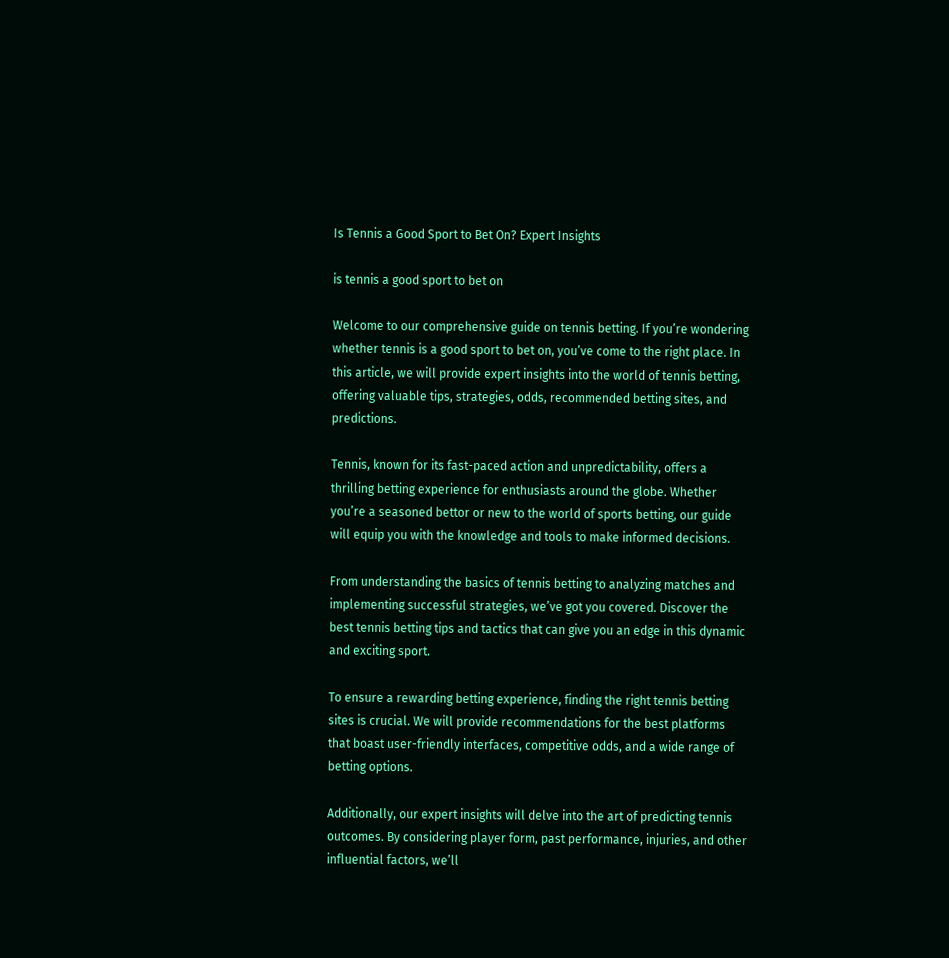Is Tennis a Good Sport to Bet On? Expert Insights

is tennis a good sport to bet on

Welcome to our comprehensive guide on tennis betting. If you’re wondering whether tennis is a good sport to bet on, you’ve come to the right place. In this article, we will provide expert insights into the world of tennis betting, offering valuable tips, strategies, odds, recommended betting sites, and predictions.

Tennis, known for its fast-paced action and unpredictability, offers a thrilling betting experience for enthusiasts around the globe. Whether you’re a seasoned bettor or new to the world of sports betting, our guide will equip you with the knowledge and tools to make informed decisions.

From understanding the basics of tennis betting to analyzing matches and implementing successful strategies, we’ve got you covered. Discover the best tennis betting tips and tactics that can give you an edge in this dynamic and exciting sport.

To ensure a rewarding betting experience, finding the right tennis betting sites is crucial. We will provide recommendations for the best platforms that boast user-friendly interfaces, competitive odds, and a wide range of betting options.

Additionally, our expert insights will delve into the art of predicting tennis outcomes. By considering player form, past performance, injuries, and other influential factors, we’ll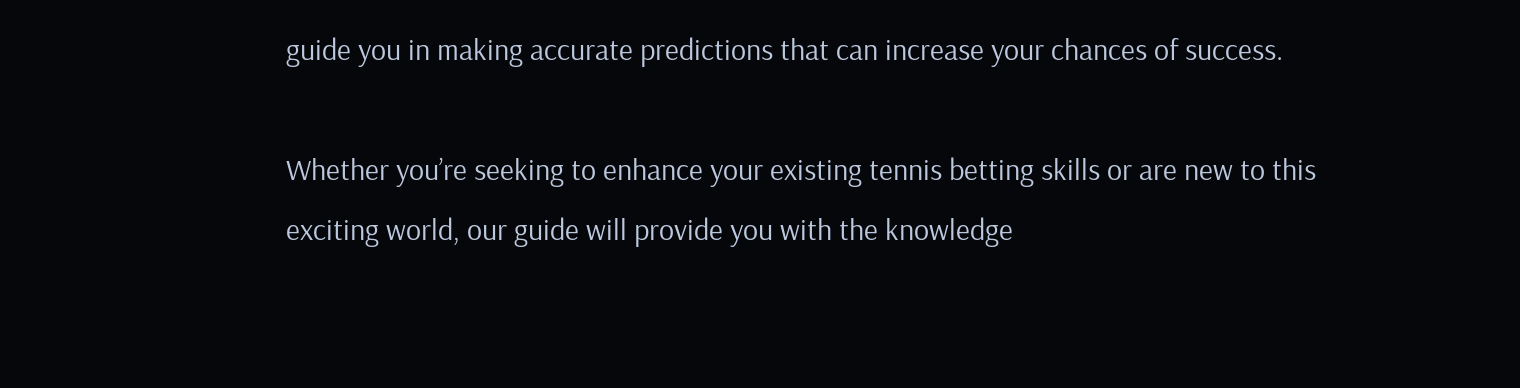guide you in making accurate predictions that can increase your chances of success.

Whether you’re seeking to enhance your existing tennis betting skills or are new to this exciting world, our guide will provide you with the knowledge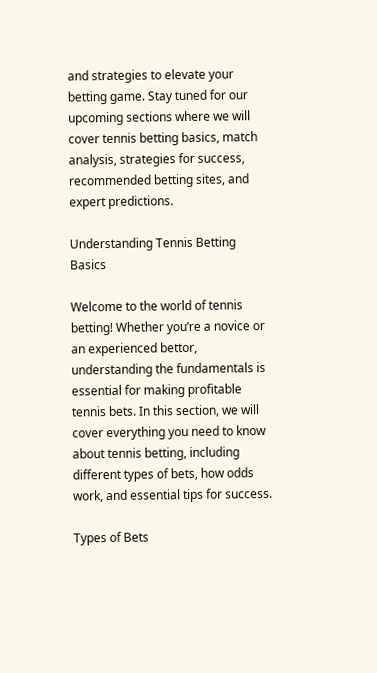and strategies to elevate your betting game. Stay tuned for our upcoming sections where we will cover tennis betting basics, match analysis, strategies for success, recommended betting sites, and expert predictions.

Understanding Tennis Betting Basics

Welcome to the world of tennis betting! Whether you’re a novice or an experienced bettor, understanding the fundamentals is essential for making profitable tennis bets. In this section, we will cover everything you need to know about tennis betting, including different types of bets, how odds work, and essential tips for success.

Types of Bets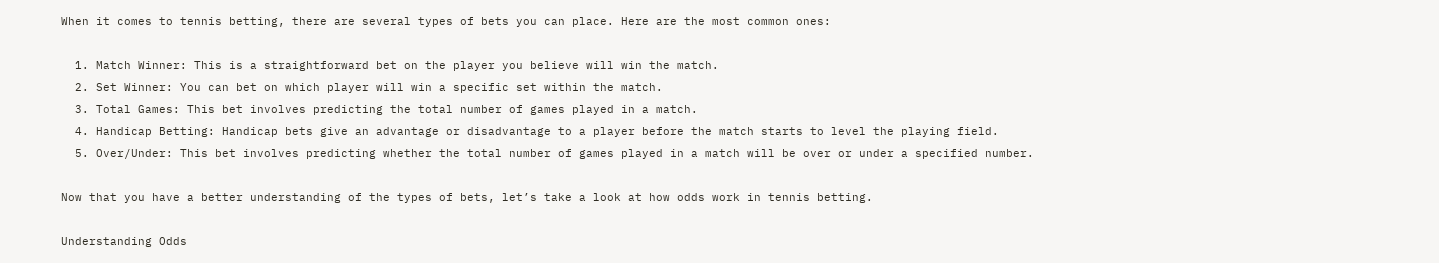When it comes to tennis betting, there are several types of bets you can place. Here are the most common ones:

  1. Match Winner: This is a straightforward bet on the player you believe will win the match.
  2. Set Winner: You can bet on which player will win a specific set within the match.
  3. Total Games: This bet involves predicting the total number of games played in a match.
  4. Handicap Betting: Handicap bets give an advantage or disadvantage to a player before the match starts to level the playing field.
  5. Over/Under: This bet involves predicting whether the total number of games played in a match will be over or under a specified number.

Now that you have a better understanding of the types of bets, let’s take a look at how odds work in tennis betting.

Understanding Odds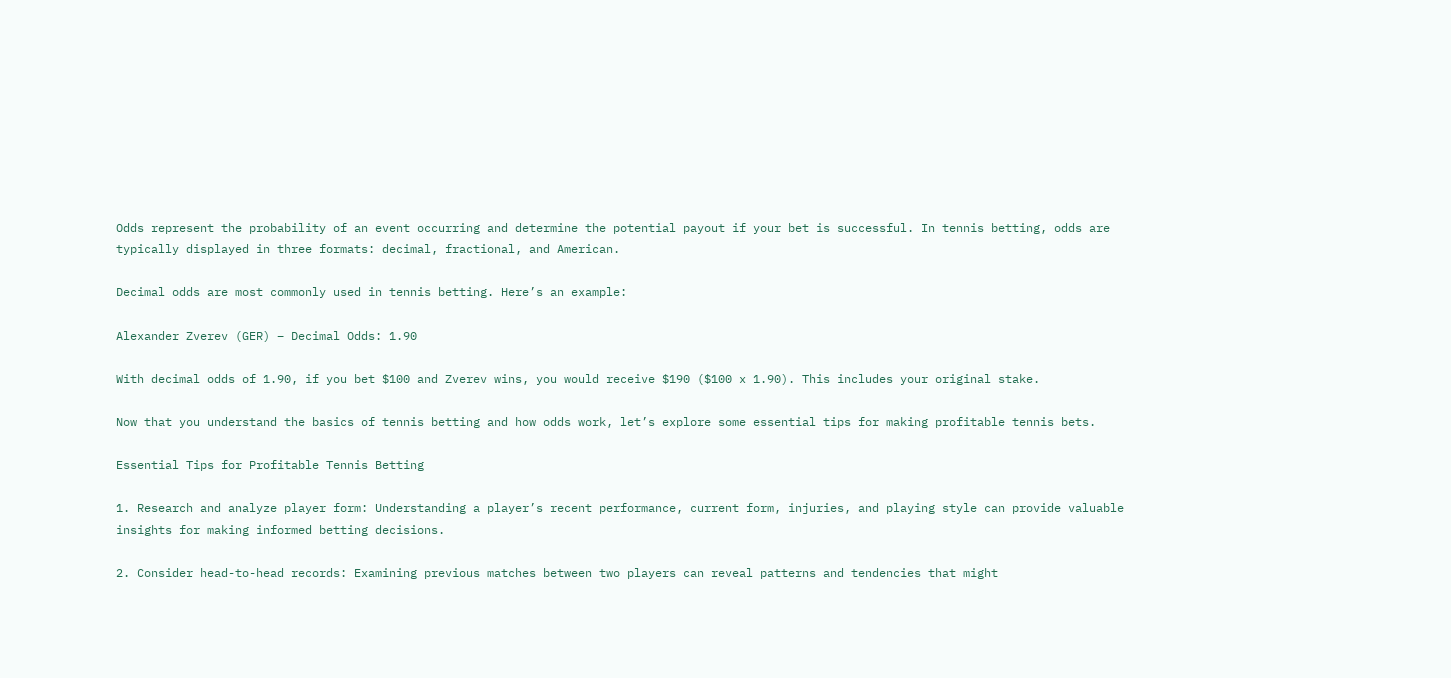Odds represent the probability of an event occurring and determine the potential payout if your bet is successful. In tennis betting, odds are typically displayed in three formats: decimal, fractional, and American.

Decimal odds are most commonly used in tennis betting. Here’s an example:

Alexander Zverev (GER) – Decimal Odds: 1.90

With decimal odds of 1.90, if you bet $100 and Zverev wins, you would receive $190 ($100 x 1.90). This includes your original stake.

Now that you understand the basics of tennis betting and how odds work, let’s explore some essential tips for making profitable tennis bets.

Essential Tips for Profitable Tennis Betting

1. Research and analyze player form: Understanding a player’s recent performance, current form, injuries, and playing style can provide valuable insights for making informed betting decisions.

2. Consider head-to-head records: Examining previous matches between two players can reveal patterns and tendencies that might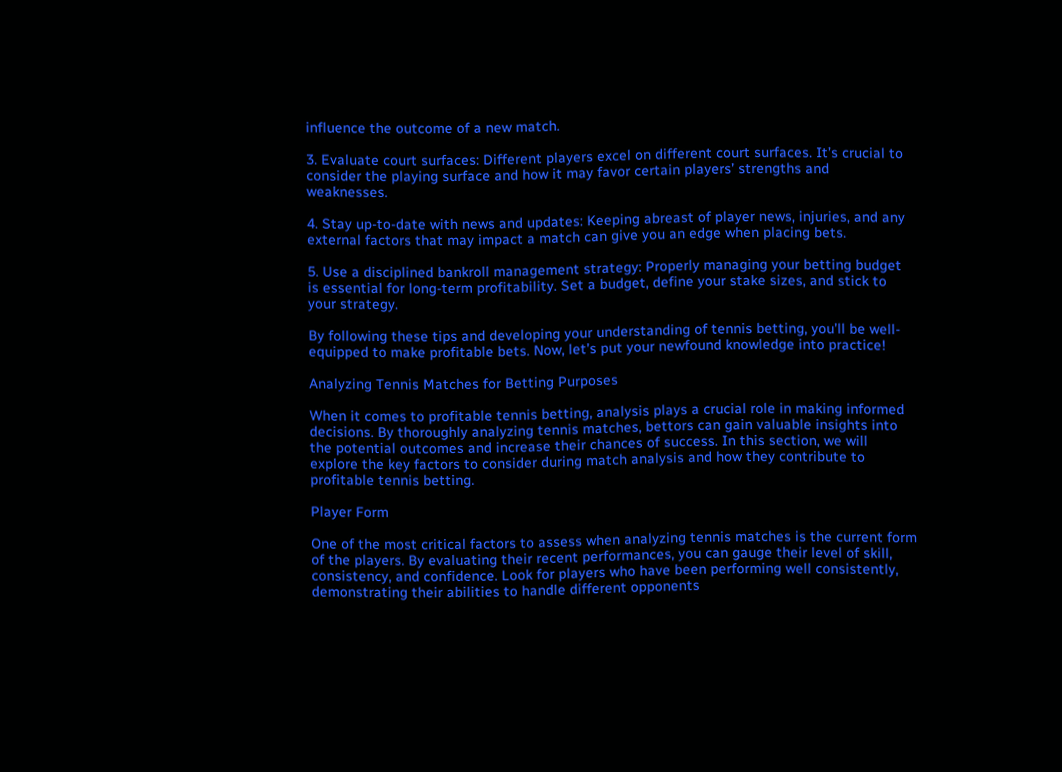influence the outcome of a new match.

3. Evaluate court surfaces: Different players excel on different court surfaces. It’s crucial to consider the playing surface and how it may favor certain players’ strengths and weaknesses.

4. Stay up-to-date with news and updates: Keeping abreast of player news, injuries, and any external factors that may impact a match can give you an edge when placing bets.

5. Use a disciplined bankroll management strategy: Properly managing your betting budget is essential for long-term profitability. Set a budget, define your stake sizes, and stick to your strategy.

By following these tips and developing your understanding of tennis betting, you’ll be well-equipped to make profitable bets. Now, let’s put your newfound knowledge into practice!

Analyzing Tennis Matches for Betting Purposes

When it comes to profitable tennis betting, analysis plays a crucial role in making informed decisions. By thoroughly analyzing tennis matches, bettors can gain valuable insights into the potential outcomes and increase their chances of success. In this section, we will explore the key factors to consider during match analysis and how they contribute to profitable tennis betting.

Player Form

One of the most critical factors to assess when analyzing tennis matches is the current form of the players. By evaluating their recent performances, you can gauge their level of skill, consistency, and confidence. Look for players who have been performing well consistently, demonstrating their abilities to handle different opponents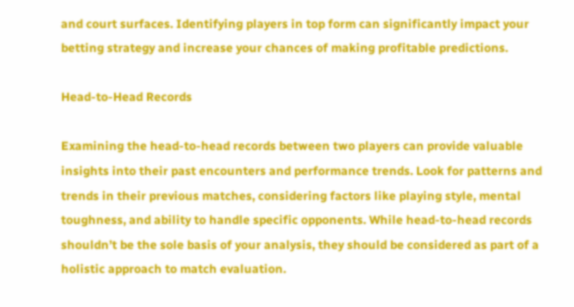and court surfaces. Identifying players in top form can significantly impact your betting strategy and increase your chances of making profitable predictions.

Head-to-Head Records

Examining the head-to-head records between two players can provide valuable insights into their past encounters and performance trends. Look for patterns and trends in their previous matches, considering factors like playing style, mental toughness, and ability to handle specific opponents. While head-to-head records shouldn’t be the sole basis of your analysis, they should be considered as part of a holistic approach to match evaluation.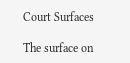Court Surfaces

The surface on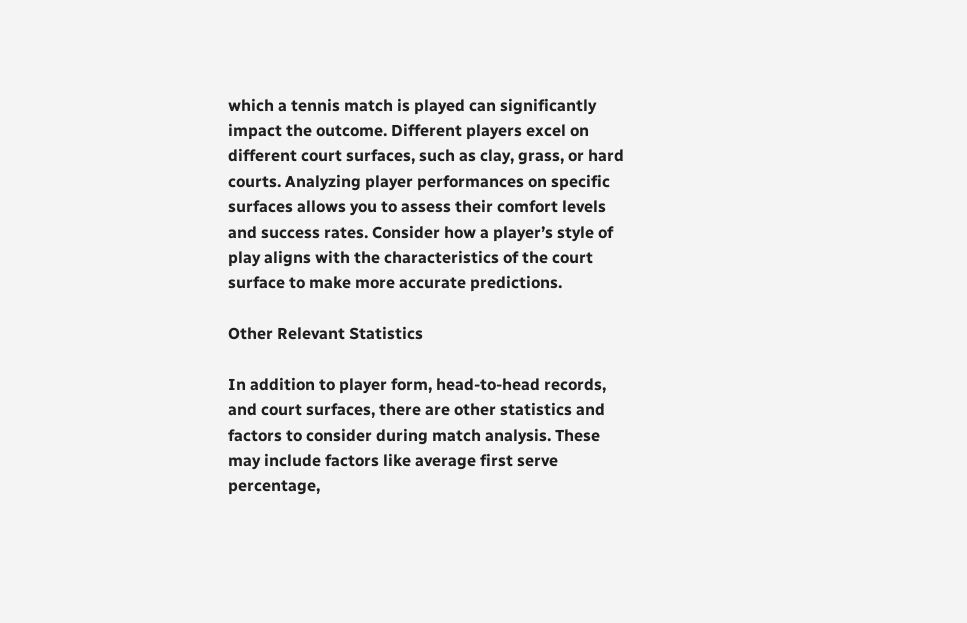which a tennis match is played can significantly impact the outcome. Different players excel on different court surfaces, such as clay, grass, or hard courts. Analyzing player performances on specific surfaces allows you to assess their comfort levels and success rates. Consider how a player’s style of play aligns with the characteristics of the court surface to make more accurate predictions.

Other Relevant Statistics

In addition to player form, head-to-head records, and court surfaces, there are other statistics and factors to consider during match analysis. These may include factors like average first serve percentage,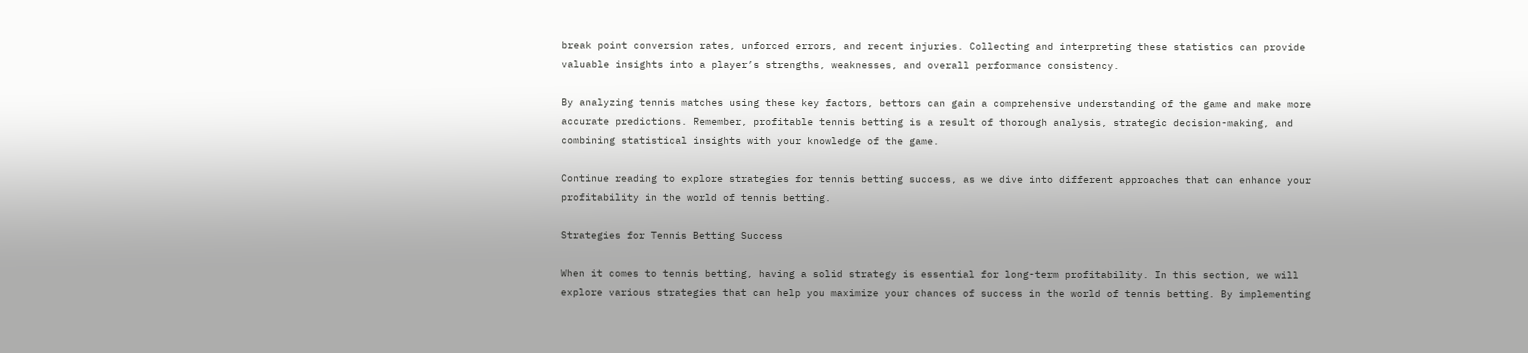break point conversion rates, unforced errors, and recent injuries. Collecting and interpreting these statistics can provide valuable insights into a player’s strengths, weaknesses, and overall performance consistency.

By analyzing tennis matches using these key factors, bettors can gain a comprehensive understanding of the game and make more accurate predictions. Remember, profitable tennis betting is a result of thorough analysis, strategic decision-making, and combining statistical insights with your knowledge of the game.

Continue reading to explore strategies for tennis betting success, as we dive into different approaches that can enhance your profitability in the world of tennis betting.

Strategies for Tennis Betting Success

When it comes to tennis betting, having a solid strategy is essential for long-term profitability. In this section, we will explore various strategies that can help you maximize your chances of success in the world of tennis betting. By implementing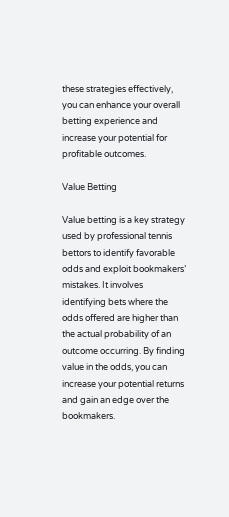these strategies effectively, you can enhance your overall betting experience and increase your potential for profitable outcomes.

Value Betting

Value betting is a key strategy used by professional tennis bettors to identify favorable odds and exploit bookmakers’ mistakes. It involves identifying bets where the odds offered are higher than the actual probability of an outcome occurring. By finding value in the odds, you can increase your potential returns and gain an edge over the bookmakers.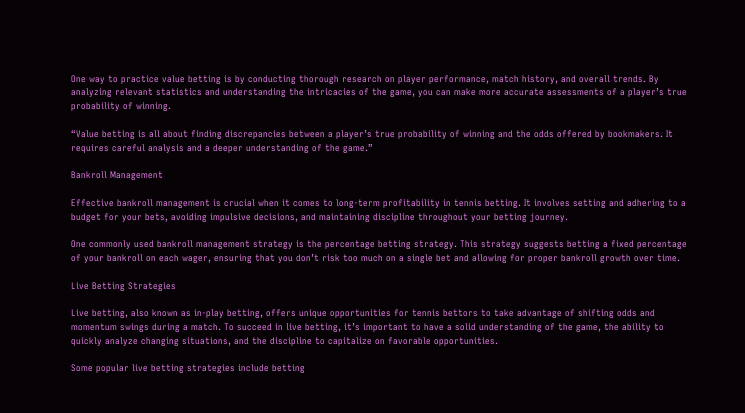One way to practice value betting is by conducting thorough research on player performance, match history, and overall trends. By analyzing relevant statistics and understanding the intricacies of the game, you can make more accurate assessments of a player’s true probability of winning.

“Value betting is all about finding discrepancies between a player’s true probability of winning and the odds offered by bookmakers. It requires careful analysis and a deeper understanding of the game.”

Bankroll Management

Effective bankroll management is crucial when it comes to long-term profitability in tennis betting. It involves setting and adhering to a budget for your bets, avoiding impulsive decisions, and maintaining discipline throughout your betting journey.

One commonly used bankroll management strategy is the percentage betting strategy. This strategy suggests betting a fixed percentage of your bankroll on each wager, ensuring that you don’t risk too much on a single bet and allowing for proper bankroll growth over time.

Live Betting Strategies

Live betting, also known as in-play betting, offers unique opportunities for tennis bettors to take advantage of shifting odds and momentum swings during a match. To succeed in live betting, it’s important to have a solid understanding of the game, the ability to quickly analyze changing situations, and the discipline to capitalize on favorable opportunities.

Some popular live betting strategies include betting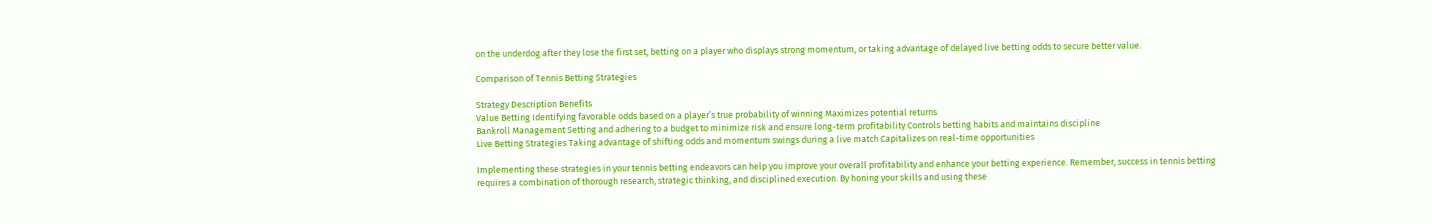on the underdog after they lose the first set, betting on a player who displays strong momentum, or taking advantage of delayed live betting odds to secure better value.

Comparison of Tennis Betting Strategies

Strategy Description Benefits
Value Betting Identifying favorable odds based on a player’s true probability of winning Maximizes potential returns
Bankroll Management Setting and adhering to a budget to minimize risk and ensure long-term profitability Controls betting habits and maintains discipline
Live Betting Strategies Taking advantage of shifting odds and momentum swings during a live match Capitalizes on real-time opportunities

Implementing these strategies in your tennis betting endeavors can help you improve your overall profitability and enhance your betting experience. Remember, success in tennis betting requires a combination of thorough research, strategic thinking, and disciplined execution. By honing your skills and using these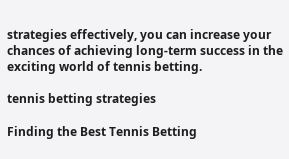strategies effectively, you can increase your chances of achieving long-term success in the exciting world of tennis betting.

tennis betting strategies

Finding the Best Tennis Betting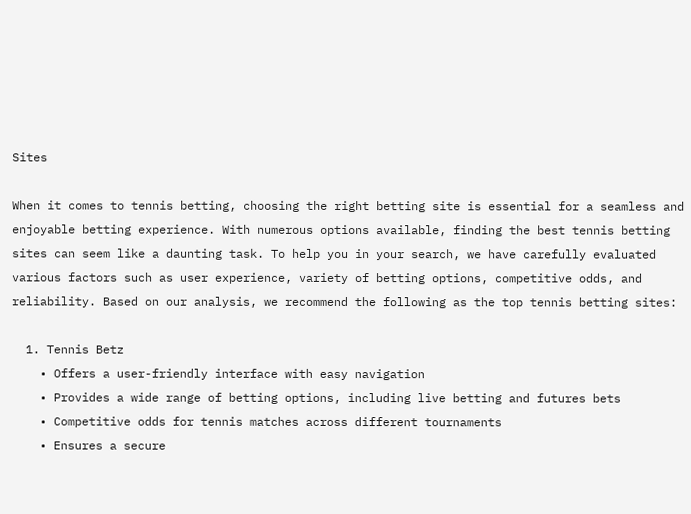Sites

When it comes to tennis betting, choosing the right betting site is essential for a seamless and enjoyable betting experience. With numerous options available, finding the best tennis betting sites can seem like a daunting task. To help you in your search, we have carefully evaluated various factors such as user experience, variety of betting options, competitive odds, and reliability. Based on our analysis, we recommend the following as the top tennis betting sites:

  1. Tennis Betz
    • Offers a user-friendly interface with easy navigation
    • Provides a wide range of betting options, including live betting and futures bets
    • Competitive odds for tennis matches across different tournaments
    • Ensures a secure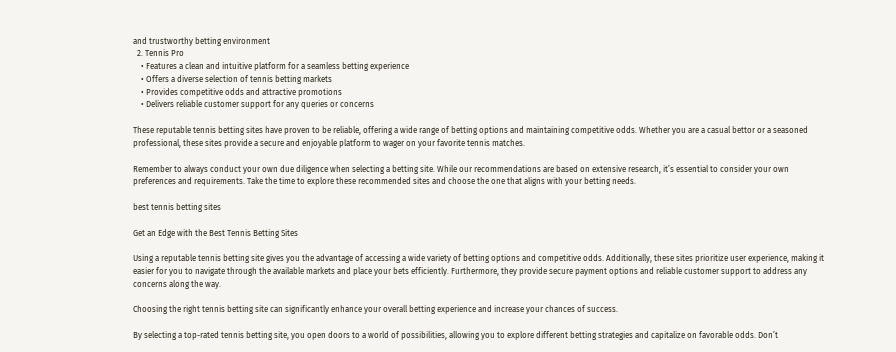and trustworthy betting environment
  2. Tennis Pro
    • Features a clean and intuitive platform for a seamless betting experience
    • Offers a diverse selection of tennis betting markets
    • Provides competitive odds and attractive promotions
    • Delivers reliable customer support for any queries or concerns

These reputable tennis betting sites have proven to be reliable, offering a wide range of betting options and maintaining competitive odds. Whether you are a casual bettor or a seasoned professional, these sites provide a secure and enjoyable platform to wager on your favorite tennis matches.

Remember to always conduct your own due diligence when selecting a betting site. While our recommendations are based on extensive research, it’s essential to consider your own preferences and requirements. Take the time to explore these recommended sites and choose the one that aligns with your betting needs.

best tennis betting sites

Get an Edge with the Best Tennis Betting Sites

Using a reputable tennis betting site gives you the advantage of accessing a wide variety of betting options and competitive odds. Additionally, these sites prioritize user experience, making it easier for you to navigate through the available markets and place your bets efficiently. Furthermore, they provide secure payment options and reliable customer support to address any concerns along the way.

Choosing the right tennis betting site can significantly enhance your overall betting experience and increase your chances of success.

By selecting a top-rated tennis betting site, you open doors to a world of possibilities, allowing you to explore different betting strategies and capitalize on favorable odds. Don’t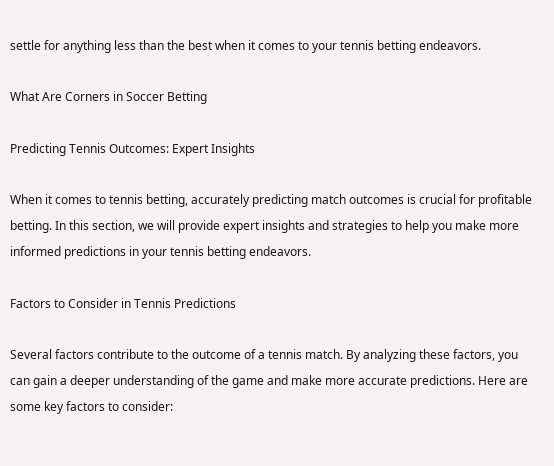settle for anything less than the best when it comes to your tennis betting endeavors.

What Are Corners in Soccer Betting

Predicting Tennis Outcomes: Expert Insights

When it comes to tennis betting, accurately predicting match outcomes is crucial for profitable betting. In this section, we will provide expert insights and strategies to help you make more informed predictions in your tennis betting endeavors.

Factors to Consider in Tennis Predictions

Several factors contribute to the outcome of a tennis match. By analyzing these factors, you can gain a deeper understanding of the game and make more accurate predictions. Here are some key factors to consider: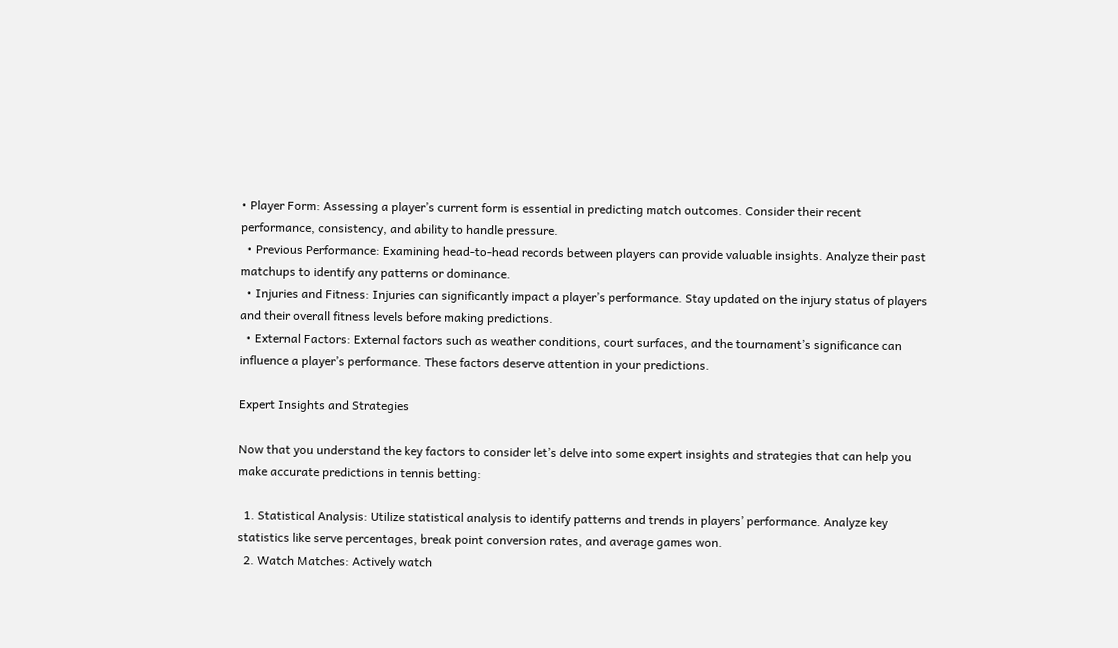• Player Form: Assessing a player’s current form is essential in predicting match outcomes. Consider their recent performance, consistency, and ability to handle pressure.
  • Previous Performance: Examining head-to-head records between players can provide valuable insights. Analyze their past matchups to identify any patterns or dominance.
  • Injuries and Fitness: Injuries can significantly impact a player’s performance. Stay updated on the injury status of players and their overall fitness levels before making predictions.
  • External Factors: External factors such as weather conditions, court surfaces, and the tournament’s significance can influence a player’s performance. These factors deserve attention in your predictions.

Expert Insights and Strategies

Now that you understand the key factors to consider let’s delve into some expert insights and strategies that can help you make accurate predictions in tennis betting:

  1. Statistical Analysis: Utilize statistical analysis to identify patterns and trends in players’ performance. Analyze key statistics like serve percentages, break point conversion rates, and average games won.
  2. Watch Matches: Actively watch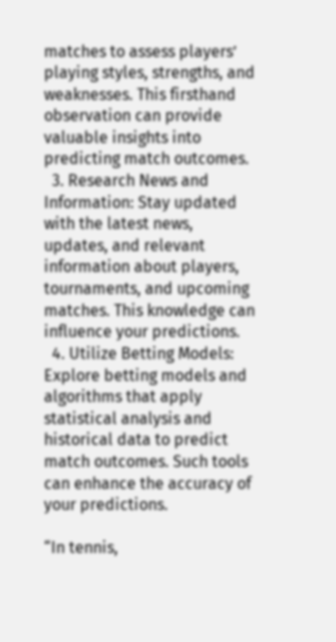matches to assess players’ playing styles, strengths, and weaknesses. This firsthand observation can provide valuable insights into predicting match outcomes.
  3. Research News and Information: Stay updated with the latest news, updates, and relevant information about players, tournaments, and upcoming matches. This knowledge can influence your predictions.
  4. Utilize Betting Models: Explore betting models and algorithms that apply statistical analysis and historical data to predict match outcomes. Such tools can enhance the accuracy of your predictions.

“In tennis,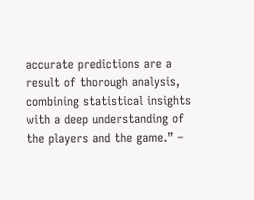accurate predictions are a result of thorough analysis, combining statistical insights with a deep understanding of the players and the game.” –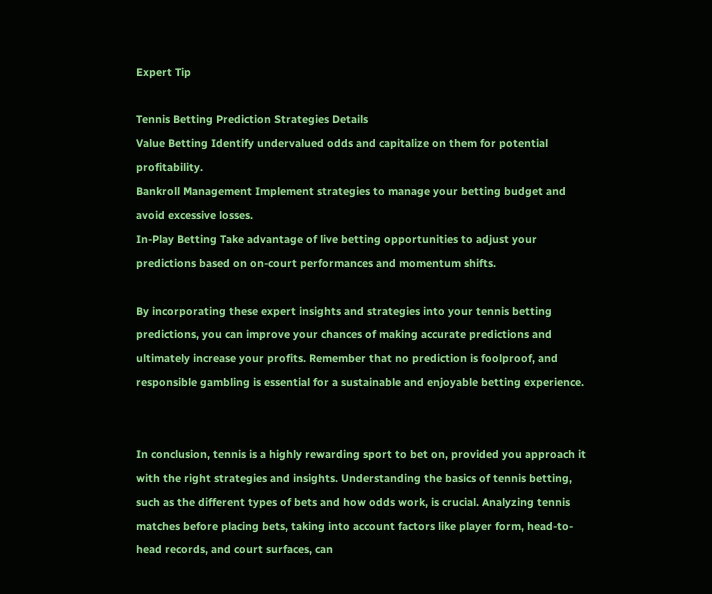Expert Tip

Tennis Betting Prediction Strategies Details
Value Betting Identify undervalued odds and capitalize on them for potential profitability.
Bankroll Management Implement strategies to manage your betting budget and avoid excessive losses.
In-Play Betting Take advantage of live betting opportunities to adjust your predictions based on on-court performances and momentum shifts.

By incorporating these expert insights and strategies into your tennis betting predictions, you can improve your chances of making accurate predictions and ultimately increase your profits. Remember that no prediction is foolproof, and responsible gambling is essential for a sustainable and enjoyable betting experience.


In conclusion, tennis is a highly rewarding sport to bet on, provided you approach it with the right strategies and insights. Understanding the basics of tennis betting, such as the different types of bets and how odds work, is crucial. Analyzing tennis matches before placing bets, taking into account factors like player form, head-to-head records, and court surfaces, can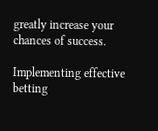greatly increase your chances of success.

Implementing effective betting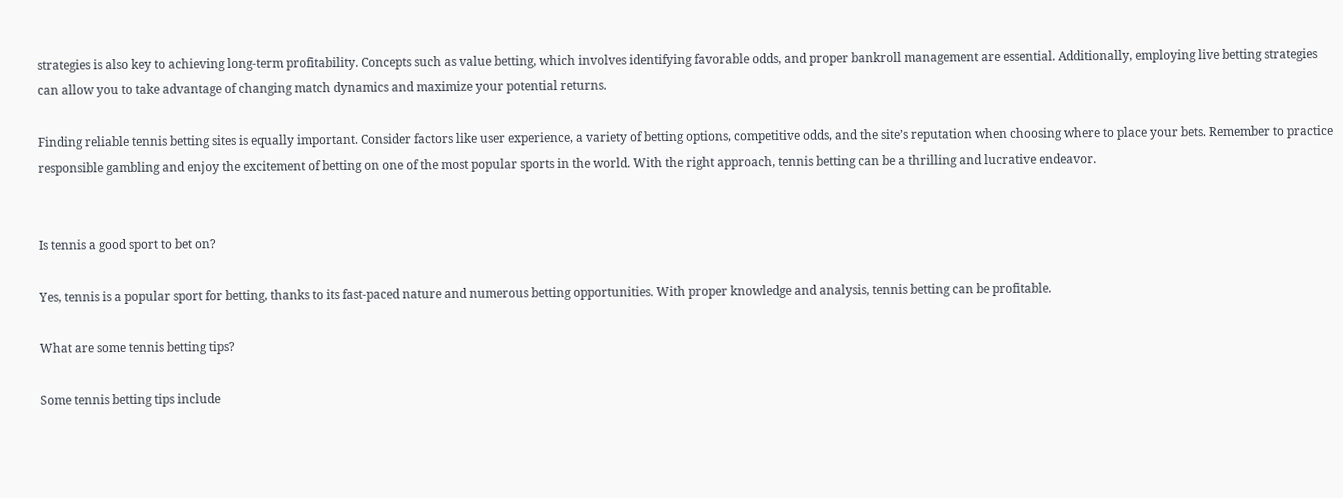strategies is also key to achieving long-term profitability. Concepts such as value betting, which involves identifying favorable odds, and proper bankroll management are essential. Additionally, employing live betting strategies can allow you to take advantage of changing match dynamics and maximize your potential returns.

Finding reliable tennis betting sites is equally important. Consider factors like user experience, a variety of betting options, competitive odds, and the site’s reputation when choosing where to place your bets. Remember to practice responsible gambling and enjoy the excitement of betting on one of the most popular sports in the world. With the right approach, tennis betting can be a thrilling and lucrative endeavor.


Is tennis a good sport to bet on?

Yes, tennis is a popular sport for betting, thanks to its fast-paced nature and numerous betting opportunities. With proper knowledge and analysis, tennis betting can be profitable.

What are some tennis betting tips?

Some tennis betting tips include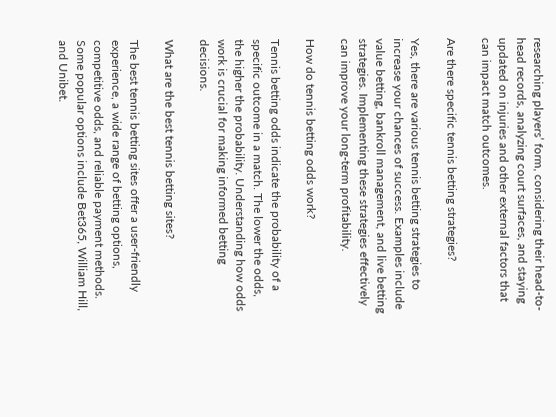researching players’ form, considering their head-to-head records, analyzing court surfaces, and staying updated on injuries and other external factors that can impact match outcomes.

Are there specific tennis betting strategies?

Yes, there are various tennis betting strategies to increase your chances of success. Examples include value betting, bankroll management, and live betting strategies. Implementing these strategies effectively can improve your long-term profitability.

How do tennis betting odds work?

Tennis betting odds indicate the probability of a specific outcome in a match. The lower the odds, the higher the probability. Understanding how odds work is crucial for making informed betting decisions.

What are the best tennis betting sites?

The best tennis betting sites offer a user-friendly experience, a wide range of betting options, competitive odds, and reliable payment methods. Some popular options include Bet365, William Hill, and Unibet.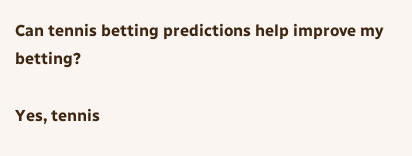Can tennis betting predictions help improve my betting?

Yes, tennis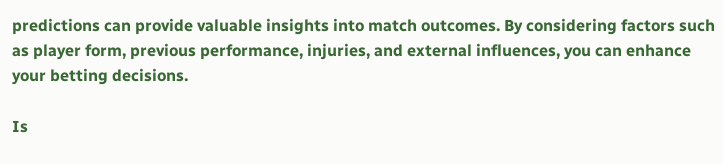predictions can provide valuable insights into match outcomes. By considering factors such as player form, previous performance, injuries, and external influences, you can enhance your betting decisions.

Is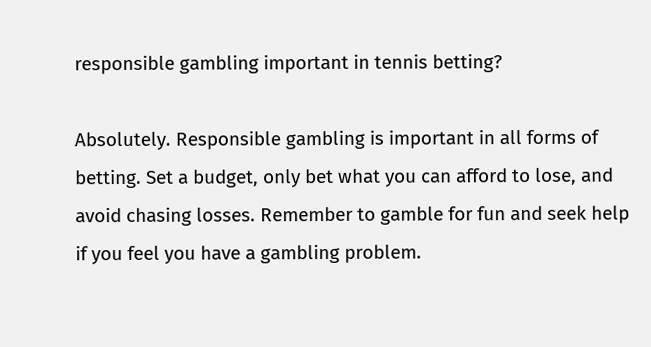responsible gambling important in tennis betting?

Absolutely. Responsible gambling is important in all forms of betting. Set a budget, only bet what you can afford to lose, and avoid chasing losses. Remember to gamble for fun and seek help if you feel you have a gambling problem.